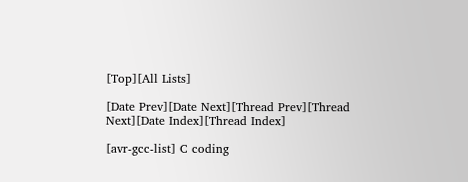[Top][All Lists]

[Date Prev][Date Next][Thread Prev][Thread Next][Date Index][Thread Index]

[avr-gcc-list] C coding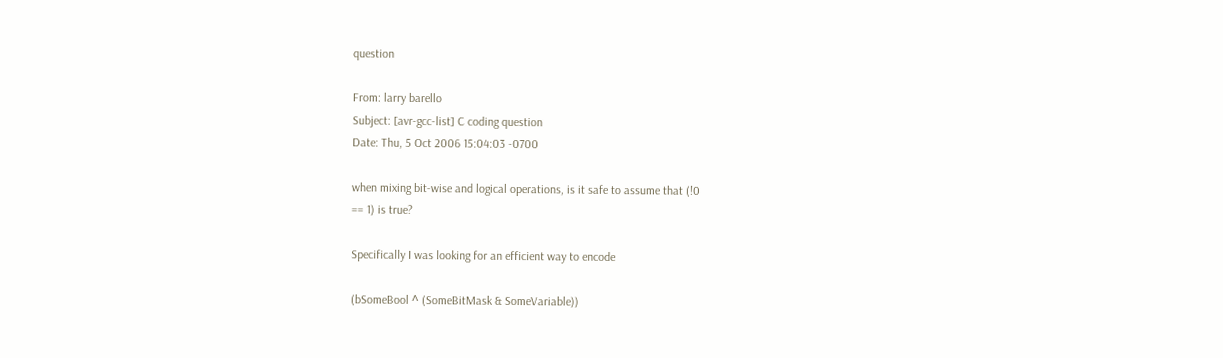question

From: larry barello
Subject: [avr-gcc-list] C coding question
Date: Thu, 5 Oct 2006 15:04:03 -0700

when mixing bit-wise and logical operations, is it safe to assume that (!0
== 1) is true?

Specifically I was looking for an efficient way to encode

(bSomeBool ^ (SomeBitMask & SomeVariable))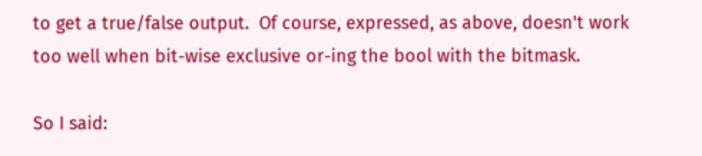to get a true/false output.  Of course, expressed, as above, doesn't work
too well when bit-wise exclusive or-ing the bool with the bitmask.

So I said: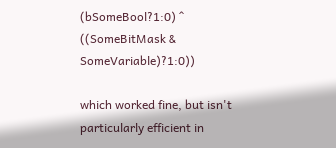(bSomeBool?1:0) ^ ((SomeBitMask & SomeVariable)?1:0))

which worked fine, but isn't particularly efficient in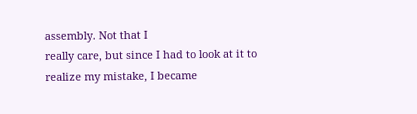assembly. Not that I
really care, but since I had to look at it to realize my mistake, I became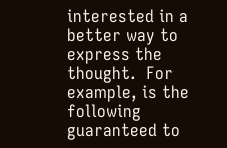interested in a better way to express the thought.  For example, is the
following guaranteed to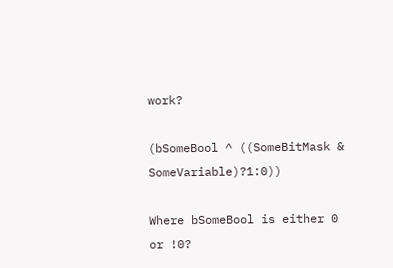work?

(bSomeBool ^ ((SomeBitMask & SomeVariable)?1:0))

Where bSomeBool is either 0 or !0?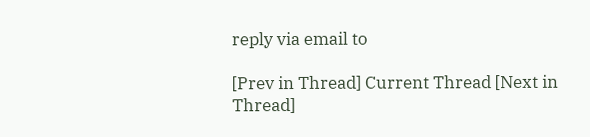reply via email to

[Prev in Thread] Current Thread [Next in Thread]